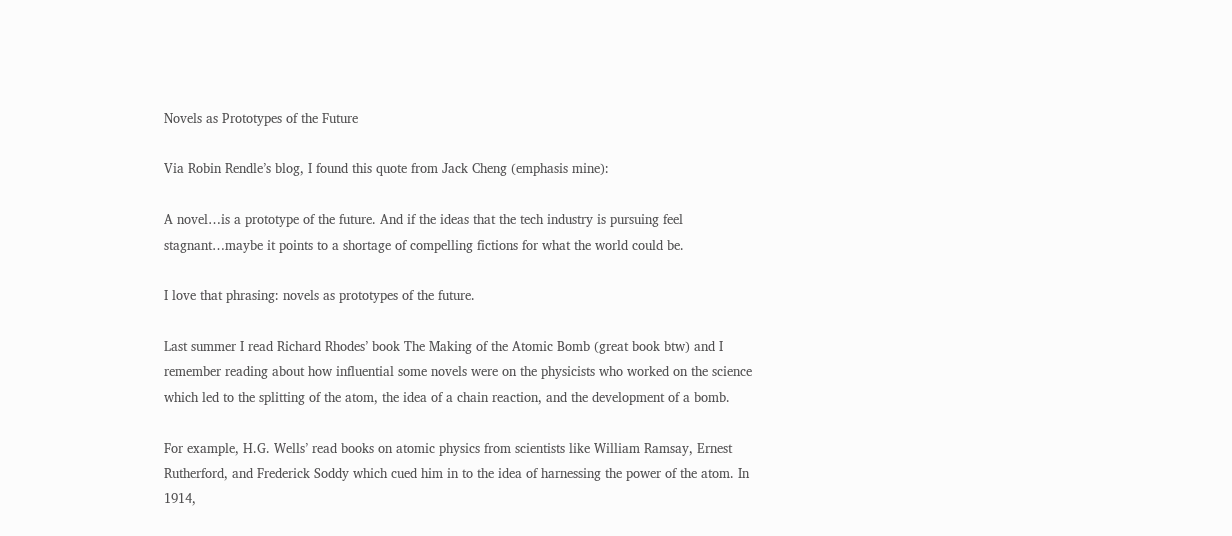Novels as Prototypes of the Future

Via Robin Rendle’s blog, I found this quote from Jack Cheng (emphasis mine):

A novel…is a prototype of the future. And if the ideas that the tech industry is pursuing feel stagnant…maybe it points to a shortage of compelling fictions for what the world could be.

I love that phrasing: novels as prototypes of the future.

Last summer I read Richard Rhodes’ book The Making of the Atomic Bomb (great book btw) and I remember reading about how influential some novels were on the physicists who worked on the science which led to the splitting of the atom, the idea of a chain reaction, and the development of a bomb.

For example, H.G. Wells’ read books on atomic physics from scientists like William Ramsay, Ernest Rutherford, and Frederick Soddy which cued him in to the idea of harnessing the power of the atom. In 1914,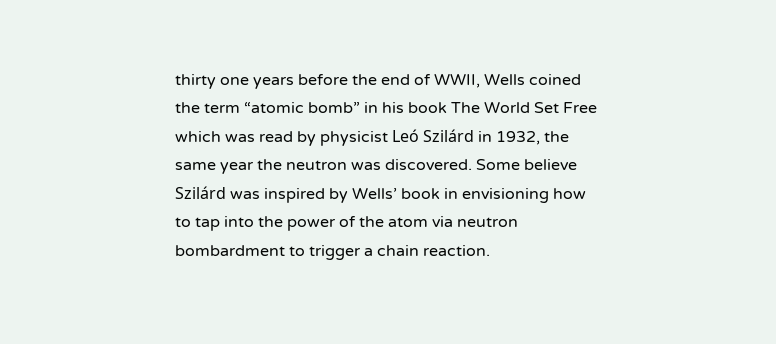thirty one years before the end of WWII, Wells coined the term “atomic bomb” in his book The World Set Free which was read by physicist Leó Szilárd in 1932, the same year the neutron was discovered. Some believe Szilárd was inspired by Wells’ book in envisioning how to tap into the power of the atom via neutron bombardment to trigger a chain reaction.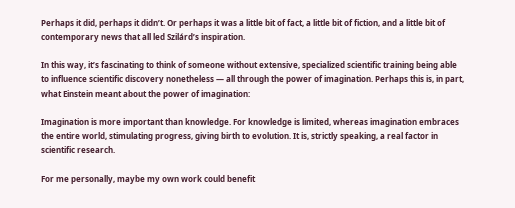Perhaps it did, perhaps it didn’t. Or perhaps it was a little bit of fact, a little bit of fiction, and a little bit of contemporary news that all led Szilárd’s inspiration.

In this way, it’s fascinating to think of someone without extensive, specialized scientific training being able to influence scientific discovery nonetheless — all through the power of imagination. Perhaps this is, in part, what Einstein meant about the power of imagination:

Imagination is more important than knowledge. For knowledge is limited, whereas imagination embraces the entire world, stimulating progress, giving birth to evolution. It is, strictly speaking, a real factor in scientific research.

For me personally, maybe my own work could benefit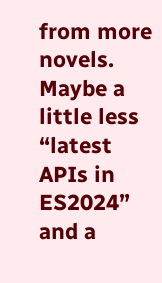from more novels. Maybe a little less “latest APIs in ES2024” and a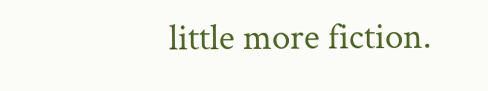little more fiction.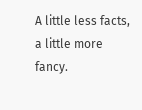A little less facts, a little more fancy.